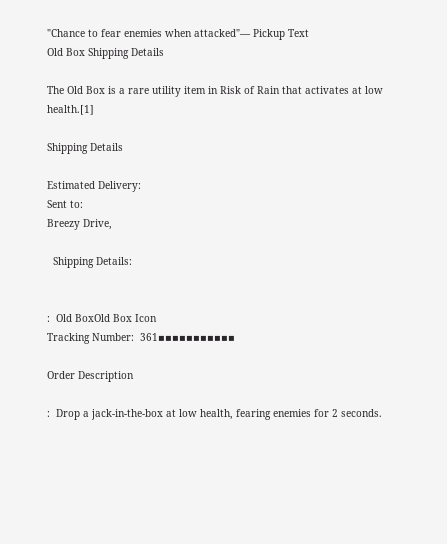"Chance to fear enemies when attacked"— Pickup Text
Old Box Shipping Details

The Old Box is a rare utility item in Risk of Rain that activates at low health.[1]

Shipping Details

Estimated Delivery:
Sent to:
Breezy Drive,

  Shipping Details:


:  Old BoxOld Box Icon
Tracking Number:  361▪▪▪▪▪▪▪▪▪▪▪

Order Description

:  Drop a jack-in-the-box at low health, fearing enemies for 2 seconds.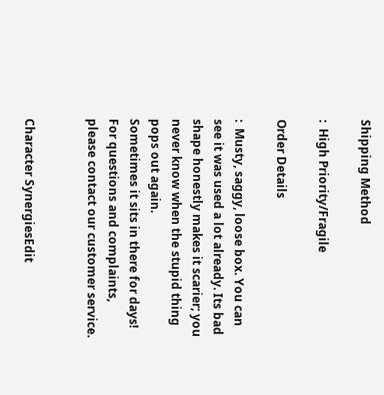Shipping Method

:  High Priority/Fragile

Order Details

:  Musty, saggy, loose box. You can see it was used a lot already. Its bad shape honestly makes it scarier; you never know when the stupid thing pops out again.
Sometimes it sits in there for days!
For questions and complaints, please contact our customer service.


Character SynergiesEdit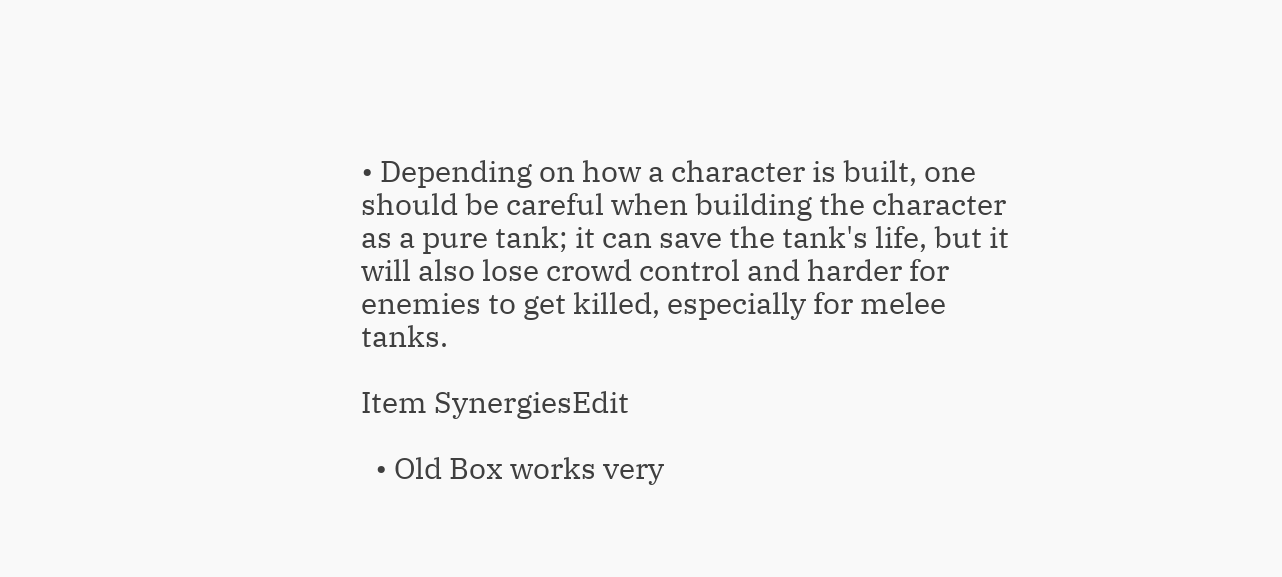• Depending on how a character is built, one should be careful when building the character as a pure tank; it can save the tank's life, but it will also lose crowd control and harder for enemies to get killed, especially for melee tanks.

Item SynergiesEdit

  • Old Box works very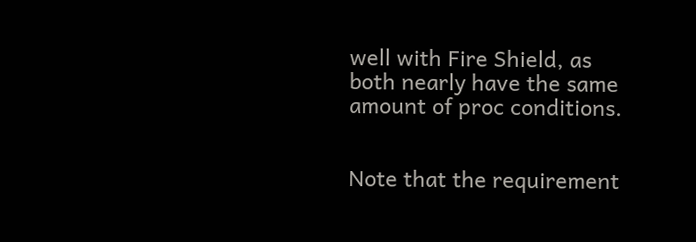well with Fire Shield, as both nearly have the same amount of proc conditions.


Note that the requirement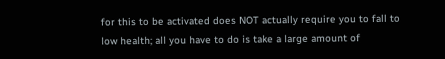for this to be activated does NOT actually require you to fall to low health; all you have to do is take a large amount of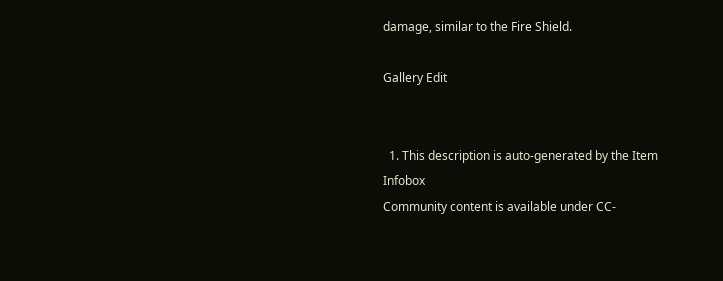damage, similar to the Fire Shield.

Gallery Edit


  1. This description is auto-generated by the Item Infobox
Community content is available under CC-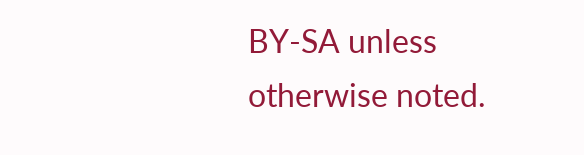BY-SA unless otherwise noted.